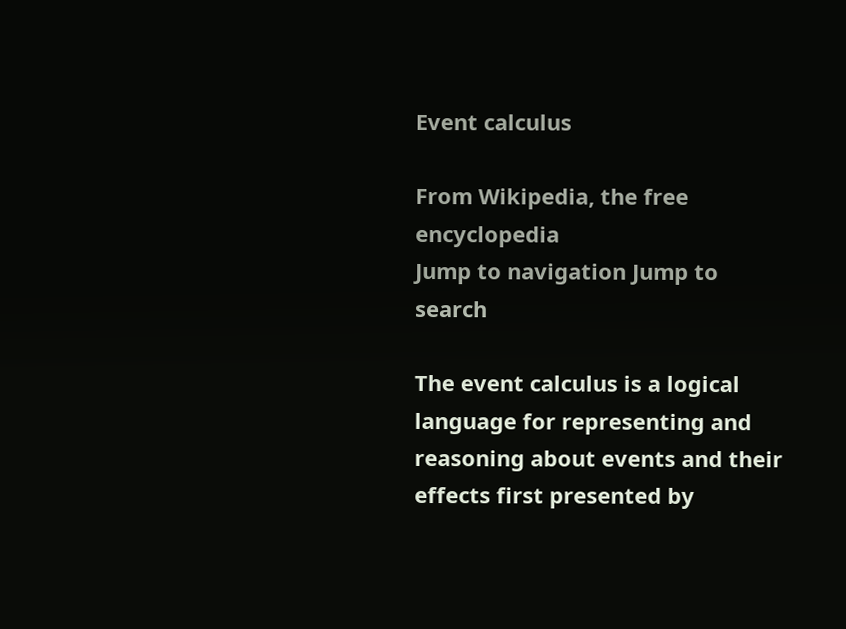Event calculus

From Wikipedia, the free encyclopedia
Jump to navigation Jump to search

The event calculus is a logical language for representing and reasoning about events and their effects first presented by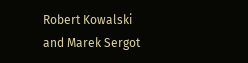Robert Kowalski and Marek Sergot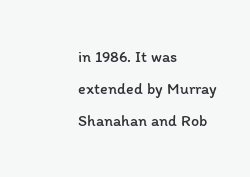in 1986. It was extended by Murray Shanahan and Rob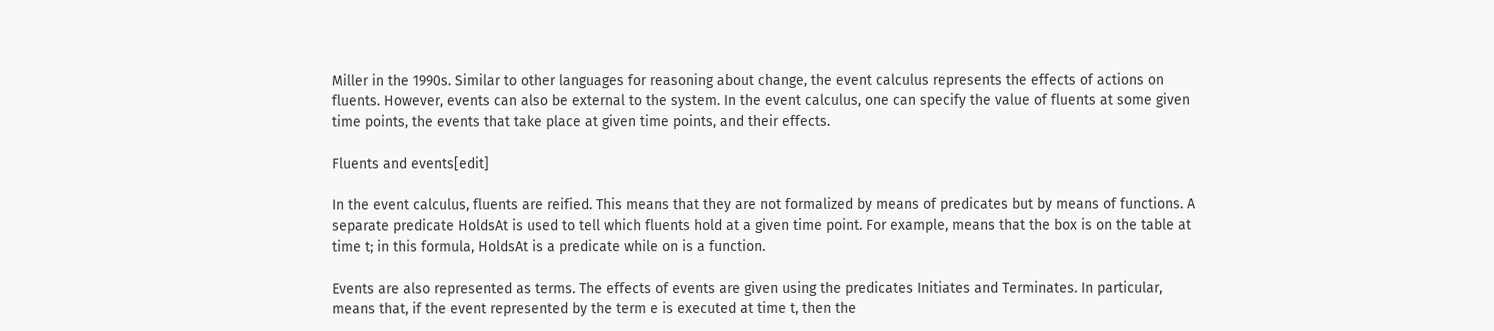Miller in the 1990s. Similar to other languages for reasoning about change, the event calculus represents the effects of actions on fluents. However, events can also be external to the system. In the event calculus, one can specify the value of fluents at some given time points, the events that take place at given time points, and their effects.

Fluents and events[edit]

In the event calculus, fluents are reified. This means that they are not formalized by means of predicates but by means of functions. A separate predicate HoldsAt is used to tell which fluents hold at a given time point. For example, means that the box is on the table at time t; in this formula, HoldsAt is a predicate while on is a function.

Events are also represented as terms. The effects of events are given using the predicates Initiates and Terminates. In particular, means that, if the event represented by the term e is executed at time t, then the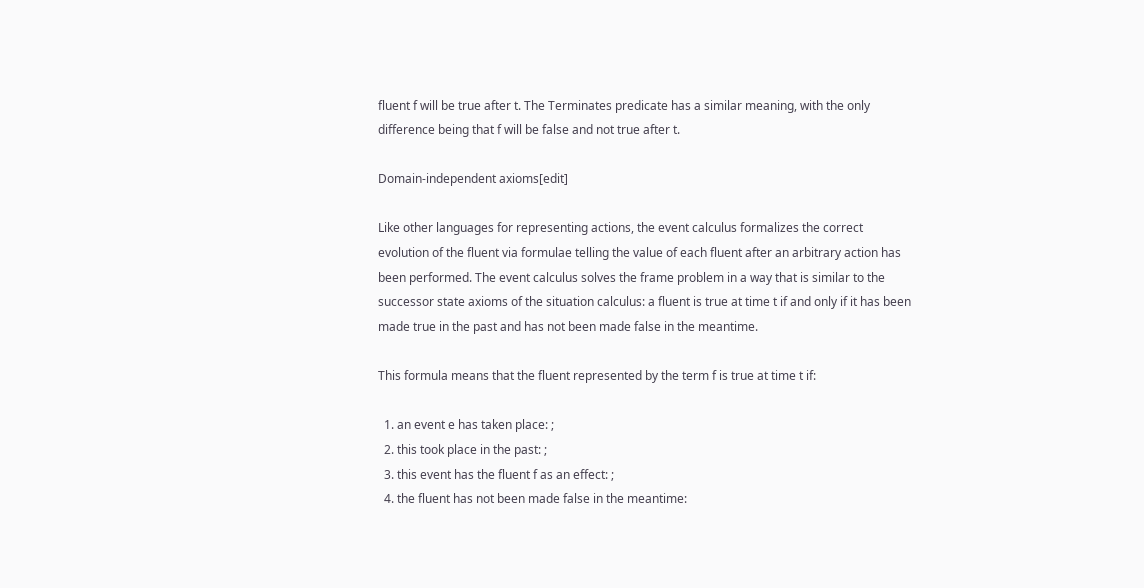fluent f will be true after t. The Terminates predicate has a similar meaning, with the only difference being that f will be false and not true after t.

Domain-independent axioms[edit]

Like other languages for representing actions, the event calculus formalizes the correct evolution of the fluent via formulae telling the value of each fluent after an arbitrary action has been performed. The event calculus solves the frame problem in a way that is similar to the successor state axioms of the situation calculus: a fluent is true at time t if and only if it has been made true in the past and has not been made false in the meantime.

This formula means that the fluent represented by the term f is true at time t if:

  1. an event e has taken place: ;
  2. this took place in the past: ;
  3. this event has the fluent f as an effect: ;
  4. the fluent has not been made false in the meantime: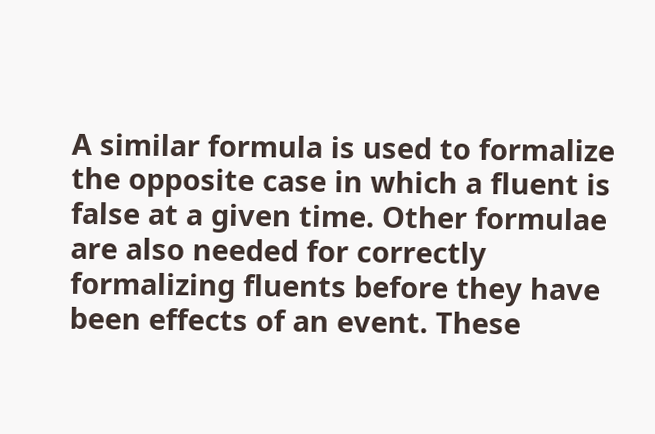A similar formula is used to formalize the opposite case in which a fluent is false at a given time. Other formulae are also needed for correctly formalizing fluents before they have been effects of an event. These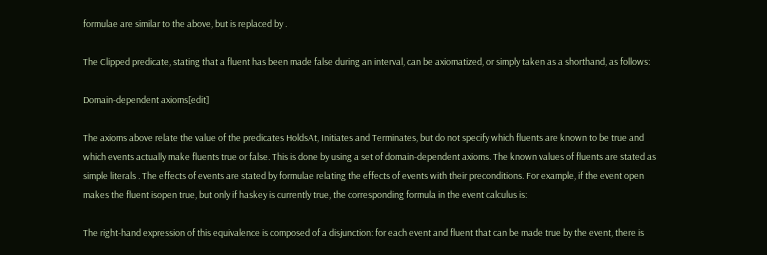formulae are similar to the above, but is replaced by .

The Clipped predicate, stating that a fluent has been made false during an interval, can be axiomatized, or simply taken as a shorthand, as follows:

Domain-dependent axioms[edit]

The axioms above relate the value of the predicates HoldsAt, Initiates and Terminates, but do not specify which fluents are known to be true and which events actually make fluents true or false. This is done by using a set of domain-dependent axioms. The known values of fluents are stated as simple literals . The effects of events are stated by formulae relating the effects of events with their preconditions. For example, if the event open makes the fluent isopen true, but only if haskey is currently true, the corresponding formula in the event calculus is:

The right-hand expression of this equivalence is composed of a disjunction: for each event and fluent that can be made true by the event, there is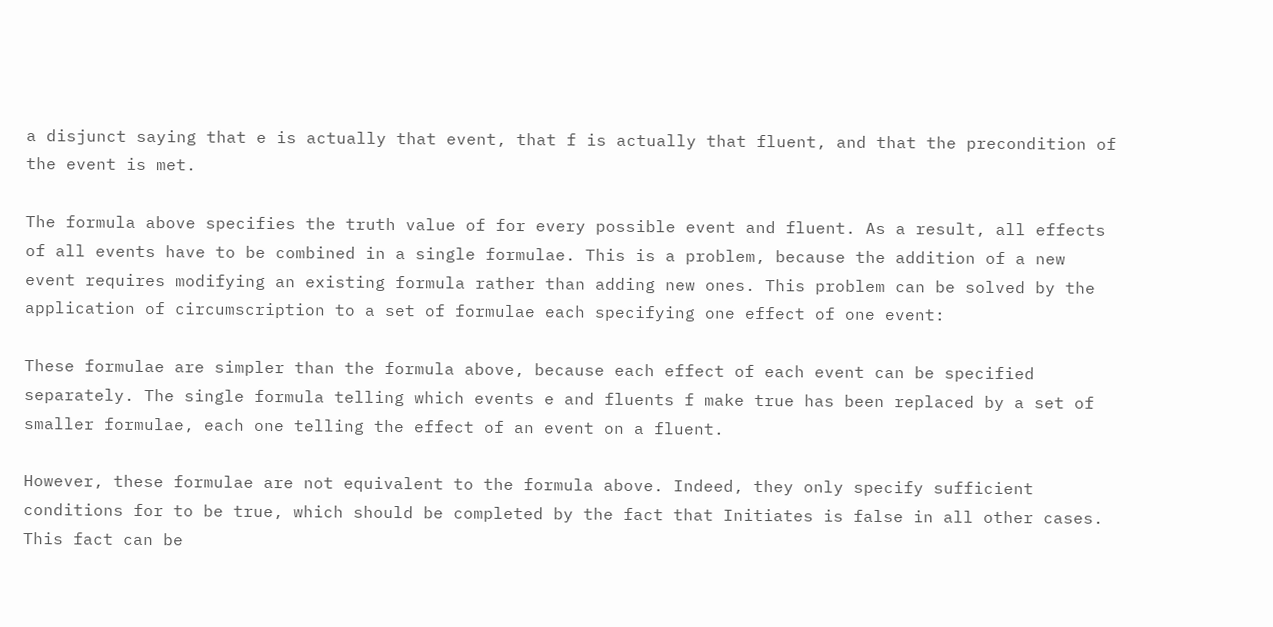a disjunct saying that e is actually that event, that f is actually that fluent, and that the precondition of the event is met.

The formula above specifies the truth value of for every possible event and fluent. As a result, all effects of all events have to be combined in a single formulae. This is a problem, because the addition of a new event requires modifying an existing formula rather than adding new ones. This problem can be solved by the application of circumscription to a set of formulae each specifying one effect of one event:

These formulae are simpler than the formula above, because each effect of each event can be specified separately. The single formula telling which events e and fluents f make true has been replaced by a set of smaller formulae, each one telling the effect of an event on a fluent.

However, these formulae are not equivalent to the formula above. Indeed, they only specify sufficient conditions for to be true, which should be completed by the fact that Initiates is false in all other cases. This fact can be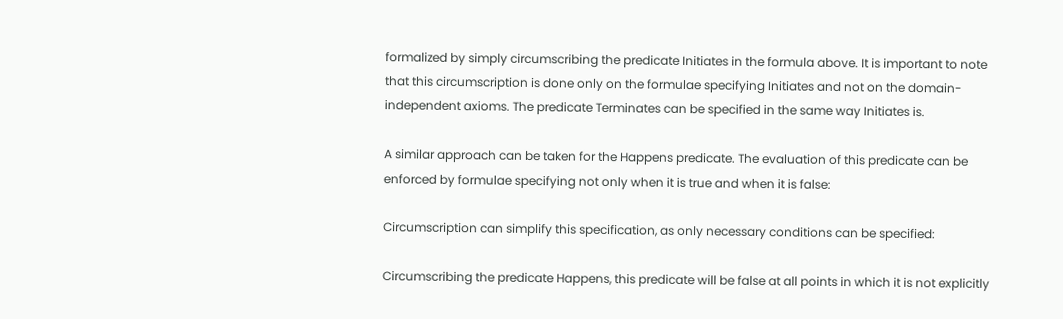formalized by simply circumscribing the predicate Initiates in the formula above. It is important to note that this circumscription is done only on the formulae specifying Initiates and not on the domain-independent axioms. The predicate Terminates can be specified in the same way Initiates is.

A similar approach can be taken for the Happens predicate. The evaluation of this predicate can be enforced by formulae specifying not only when it is true and when it is false:

Circumscription can simplify this specification, as only necessary conditions can be specified:

Circumscribing the predicate Happens, this predicate will be false at all points in which it is not explicitly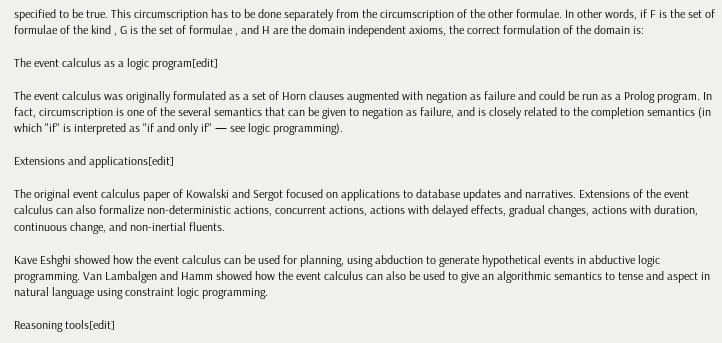specified to be true. This circumscription has to be done separately from the circumscription of the other formulae. In other words, if F is the set of formulae of the kind , G is the set of formulae , and H are the domain independent axioms, the correct formulation of the domain is:

The event calculus as a logic program[edit]

The event calculus was originally formulated as a set of Horn clauses augmented with negation as failure and could be run as a Prolog program. In fact, circumscription is one of the several semantics that can be given to negation as failure, and is closely related to the completion semantics (in which "if" is interpreted as "if and only if" — see logic programming).

Extensions and applications[edit]

The original event calculus paper of Kowalski and Sergot focused on applications to database updates and narratives. Extensions of the event calculus can also formalize non-deterministic actions, concurrent actions, actions with delayed effects, gradual changes, actions with duration, continuous change, and non-inertial fluents.

Kave Eshghi showed how the event calculus can be used for planning, using abduction to generate hypothetical events in abductive logic programming. Van Lambalgen and Hamm showed how the event calculus can also be used to give an algorithmic semantics to tense and aspect in natural language using constraint logic programming.

Reasoning tools[edit]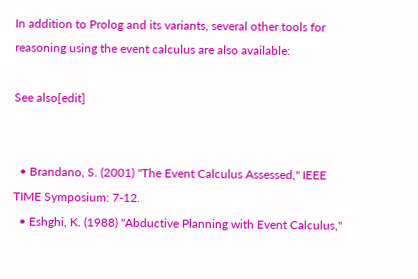In addition to Prolog and its variants, several other tools for reasoning using the event calculus are also available:

See also[edit]


  • Brandano, S. (2001) "The Event Calculus Assessed," IEEE TIME Symposium: 7-12.
  • Eshghi, K. (1988) "Abductive Planning with Event Calculus,"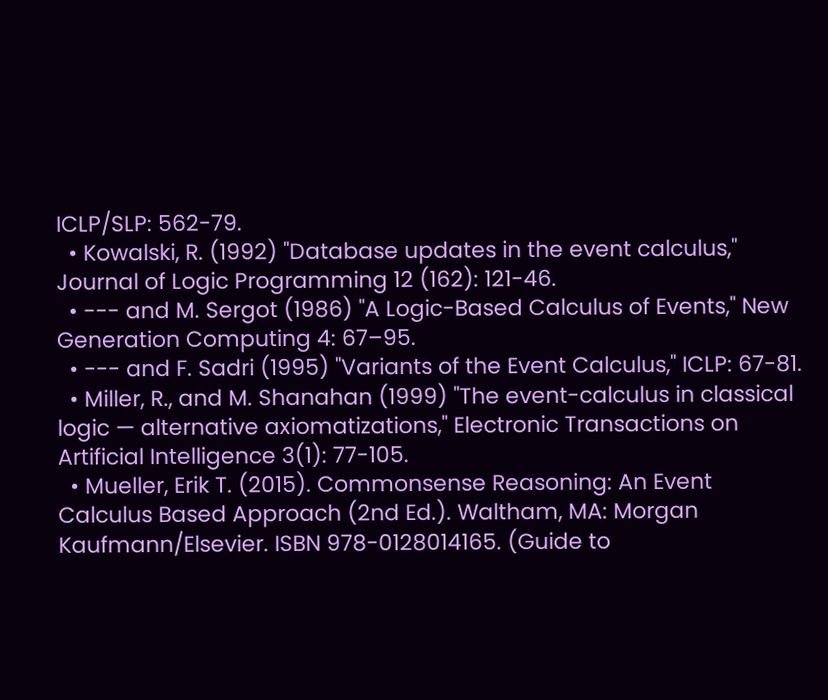ICLP/SLP: 562-79.
  • Kowalski, R. (1992) "Database updates in the event calculus," Journal of Logic Programming 12 (162): 121-46.
  • --- and M. Sergot (1986) "A Logic-Based Calculus of Events," New Generation Computing 4: 67–95.
  • --- and F. Sadri (1995) "Variants of the Event Calculus," ICLP: 67-81.
  • Miller, R., and M. Shanahan (1999) "The event-calculus in classical logic — alternative axiomatizations," Electronic Transactions on Artificial Intelligence 3(1): 77-105.
  • Mueller, Erik T. (2015). Commonsense Reasoning: An Event Calculus Based Approach (2nd Ed.). Waltham, MA: Morgan Kaufmann/Elsevier. ISBN 978-0128014165. (Guide to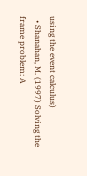using the event calculus)
  • Shanahan, M. (1997) Solving the frame problem: A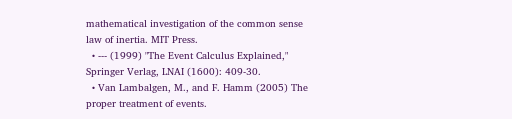mathematical investigation of the common sense law of inertia. MIT Press.
  • --- (1999) "The Event Calculus Explained," Springer Verlag, LNAI (1600): 409-30.
  • Van Lambalgen, M., and F. Hamm (2005) The proper treatment of events.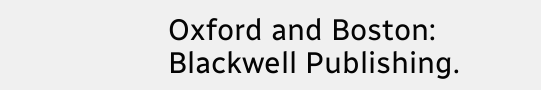Oxford and Boston: Blackwell Publishing.